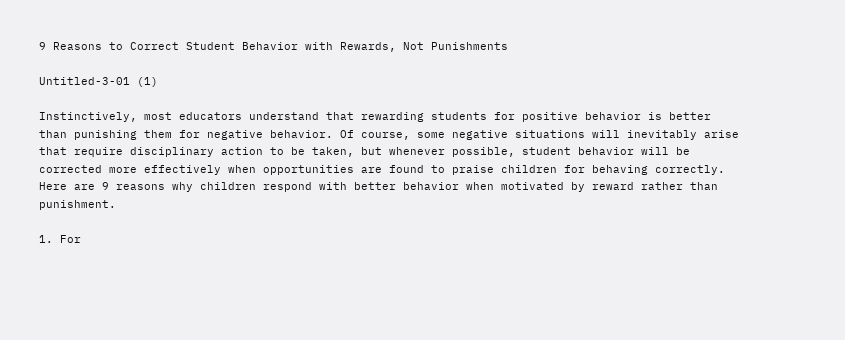9 Reasons to Correct Student Behavior with Rewards, Not Punishments

Untitled-3-01 (1)

Instinctively, most educators understand that rewarding students for positive behavior is better than punishing them for negative behavior. Of course, some negative situations will inevitably arise that require disciplinary action to be taken, but whenever possible, student behavior will be corrected more effectively when opportunities are found to praise children for behaving correctly. Here are 9 reasons why children respond with better behavior when motivated by reward rather than punishment.

1. For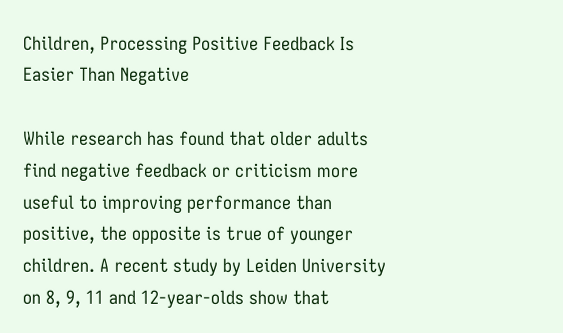Children, Processing Positive Feedback Is Easier Than Negative

While research has found that older adults find negative feedback or criticism more useful to improving performance than positive, the opposite is true of younger children. A recent study by Leiden University on 8, 9, 11 and 12-year-olds show that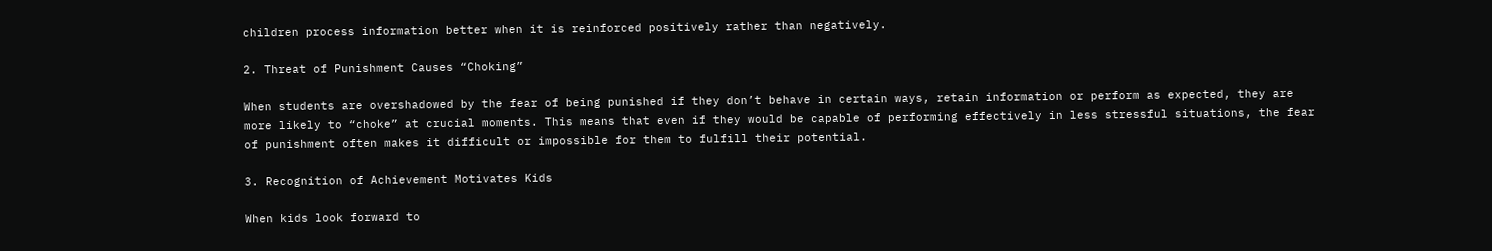children process information better when it is reinforced positively rather than negatively.

2. Threat of Punishment Causes “Choking”

When students are overshadowed by the fear of being punished if they don’t behave in certain ways, retain information or perform as expected, they are more likely to “choke” at crucial moments. This means that even if they would be capable of performing effectively in less stressful situations, the fear of punishment often makes it difficult or impossible for them to fulfill their potential.

3. Recognition of Achievement Motivates Kids

When kids look forward to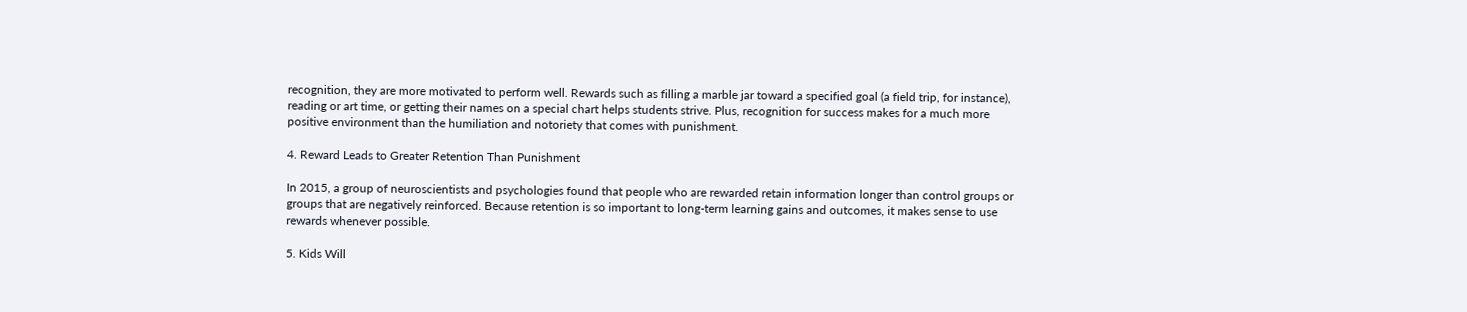recognition, they are more motivated to perform well. Rewards such as filling a marble jar toward a specified goal (a field trip, for instance), reading or art time, or getting their names on a special chart helps students strive. Plus, recognition for success makes for a much more positive environment than the humiliation and notoriety that comes with punishment.

4. Reward Leads to Greater Retention Than Punishment

In 2015, a group of neuroscientists and psychologies found that people who are rewarded retain information longer than control groups or groups that are negatively reinforced. Because retention is so important to long-term learning gains and outcomes, it makes sense to use rewards whenever possible.

5. Kids Will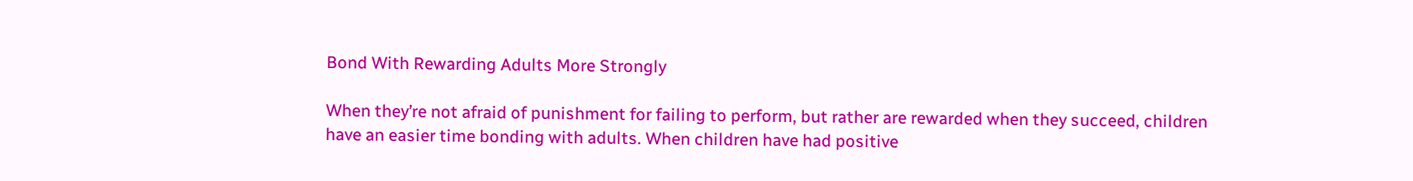Bond With Rewarding Adults More Strongly

When they’re not afraid of punishment for failing to perform, but rather are rewarded when they succeed, children have an easier time bonding with adults. When children have had positive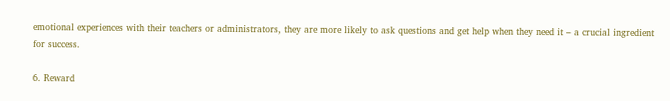emotional experiences with their teachers or administrators, they are more likely to ask questions and get help when they need it – a crucial ingredient for success.

6. Reward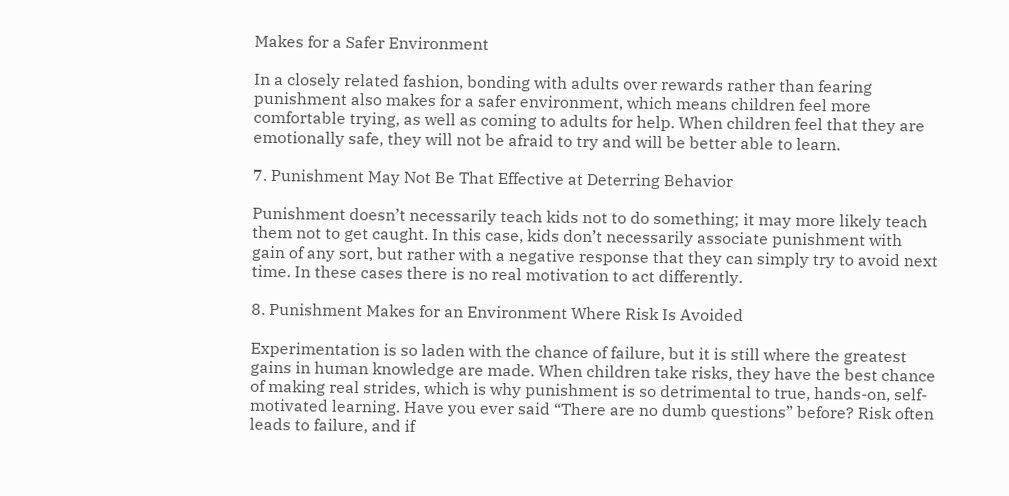Makes for a Safer Environment

In a closely related fashion, bonding with adults over rewards rather than fearing punishment also makes for a safer environment, which means children feel more comfortable trying, as well as coming to adults for help. When children feel that they are emotionally safe, they will not be afraid to try and will be better able to learn.

7. Punishment May Not Be That Effective at Deterring Behavior

Punishment doesn’t necessarily teach kids not to do something; it may more likely teach them not to get caught. In this case, kids don’t necessarily associate punishment with gain of any sort, but rather with a negative response that they can simply try to avoid next time. In these cases there is no real motivation to act differently.

8. Punishment Makes for an Environment Where Risk Is Avoided

Experimentation is so laden with the chance of failure, but it is still where the greatest gains in human knowledge are made. When children take risks, they have the best chance of making real strides, which is why punishment is so detrimental to true, hands-on, self-motivated learning. Have you ever said “There are no dumb questions” before? Risk often leads to failure, and if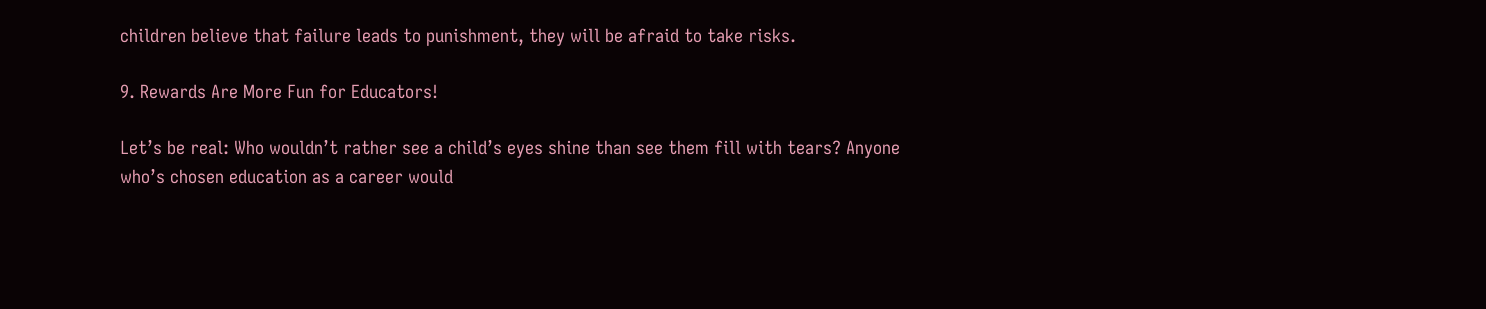children believe that failure leads to punishment, they will be afraid to take risks.

9. Rewards Are More Fun for Educators!

Let’s be real: Who wouldn’t rather see a child’s eyes shine than see them fill with tears? Anyone who’s chosen education as a career would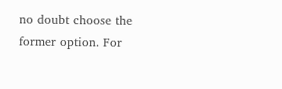no doubt choose the former option. For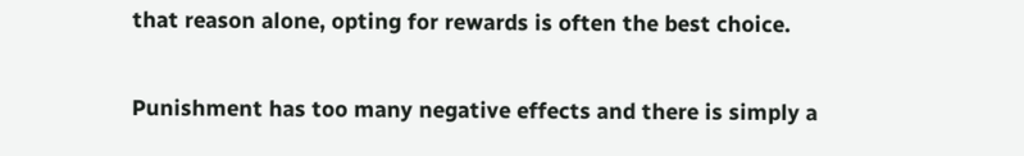that reason alone, opting for rewards is often the best choice.

Punishment has too many negative effects and there is simply a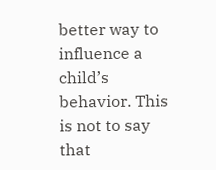better way to influence a child’s behavior. This is not to say that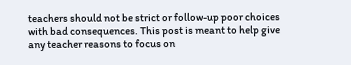teachers should not be strict or follow-up poor choices with bad consequences. This post is meant to help give any teacher reasons to focus on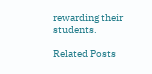rewarding their students.

Related Posts